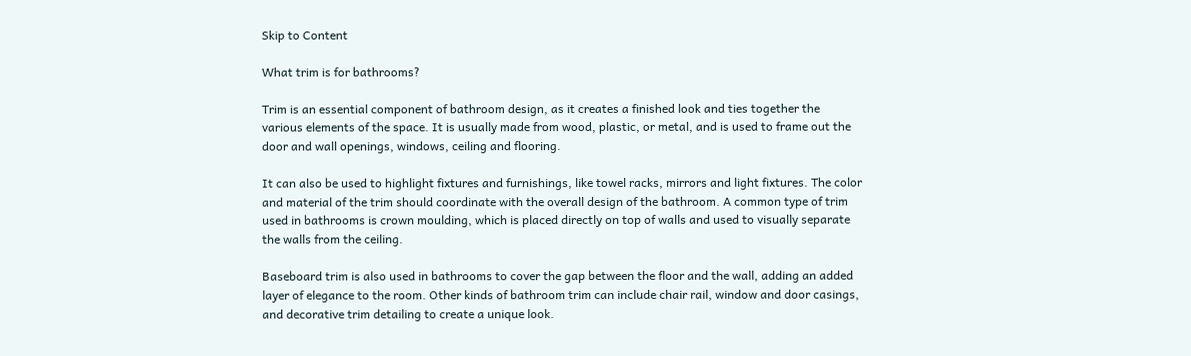Skip to Content

What trim is for bathrooms?

Trim is an essential component of bathroom design, as it creates a finished look and ties together the various elements of the space. It is usually made from wood, plastic, or metal, and is used to frame out the door and wall openings, windows, ceiling and flooring.

It can also be used to highlight fixtures and furnishings, like towel racks, mirrors and light fixtures. The color and material of the trim should coordinate with the overall design of the bathroom. A common type of trim used in bathrooms is crown moulding, which is placed directly on top of walls and used to visually separate the walls from the ceiling.

Baseboard trim is also used in bathrooms to cover the gap between the floor and the wall, adding an added layer of elegance to the room. Other kinds of bathroom trim can include chair rail, window and door casings, and decorative trim detailing to create a unique look.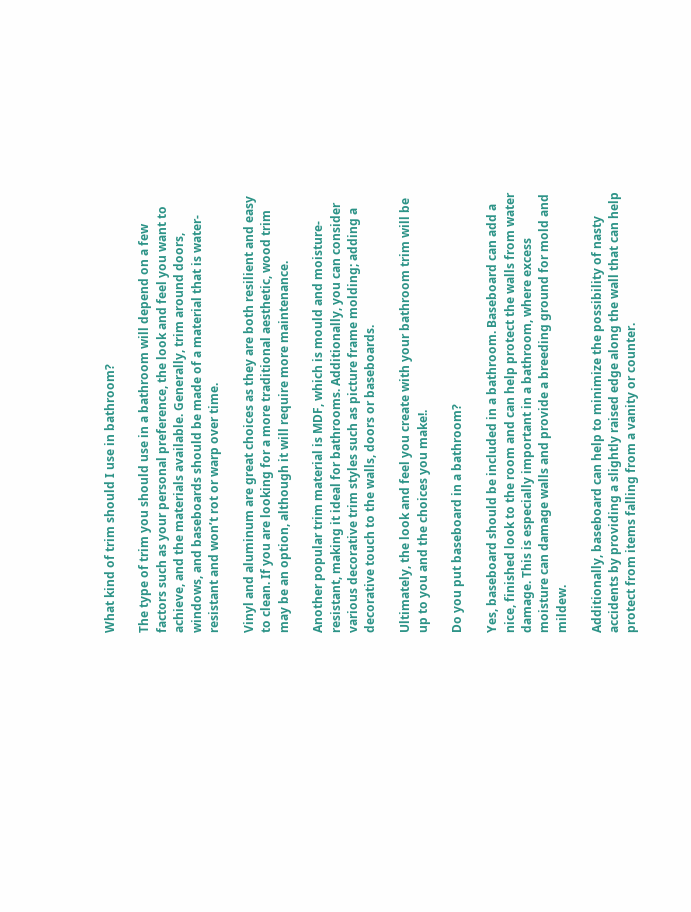What kind of trim should I use in bathroom?

The type of trim you should use in a bathroom will depend on a few factors such as your personal preference, the look and feel you want to achieve, and the materials available. Generally, trim around doors, windows, and baseboards should be made of a material that is water-resistant and won’t rot or warp over time.

Vinyl and aluminum are great choices as they are both resilient and easy to clean. If you are looking for a more traditional aesthetic, wood trim may be an option, although it will require more maintenance.

Another popular trim material is MDF, which is mould and moisture-resistant, making it ideal for bathrooms. Additionally, you can consider various decorative trim styles such as picture frame molding; adding a decorative touch to the walls, doors or baseboards.

Ultimately, the look and feel you create with your bathroom trim will be up to you and the choices you make!.

Do you put baseboard in a bathroom?

Yes, baseboard should be included in a bathroom. Baseboard can add a nice, finished look to the room and can help protect the walls from water damage. This is especially important in a bathroom, where excess moisture can damage walls and provide a breeding ground for mold and mildew.

Additionally, baseboard can help to minimize the possibility of nasty accidents by providing a slightly raised edge along the wall that can help protect from items falling from a vanity or counter.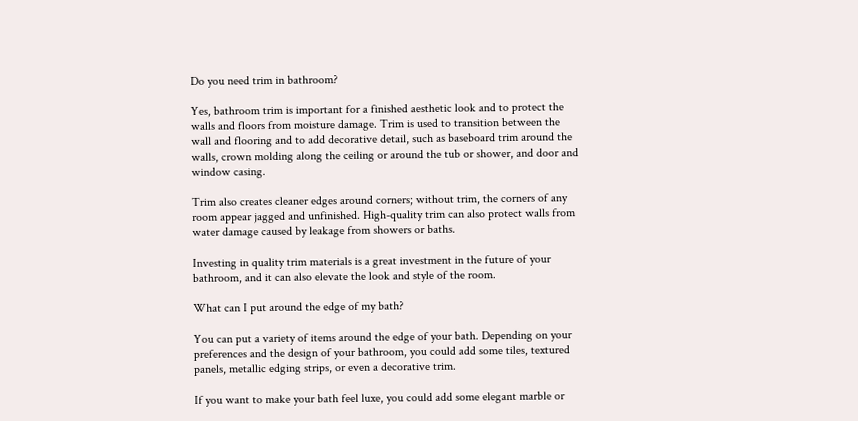Do you need trim in bathroom?

Yes, bathroom trim is important for a finished aesthetic look and to protect the walls and floors from moisture damage. Trim is used to transition between the wall and flooring and to add decorative detail, such as baseboard trim around the walls, crown molding along the ceiling or around the tub or shower, and door and window casing.

Trim also creates cleaner edges around corners; without trim, the corners of any room appear jagged and unfinished. High-quality trim can also protect walls from water damage caused by leakage from showers or baths.

Investing in quality trim materials is a great investment in the future of your bathroom, and it can also elevate the look and style of the room.

What can I put around the edge of my bath?

You can put a variety of items around the edge of your bath. Depending on your preferences and the design of your bathroom, you could add some tiles, textured panels, metallic edging strips, or even a decorative trim.

If you want to make your bath feel luxe, you could add some elegant marble or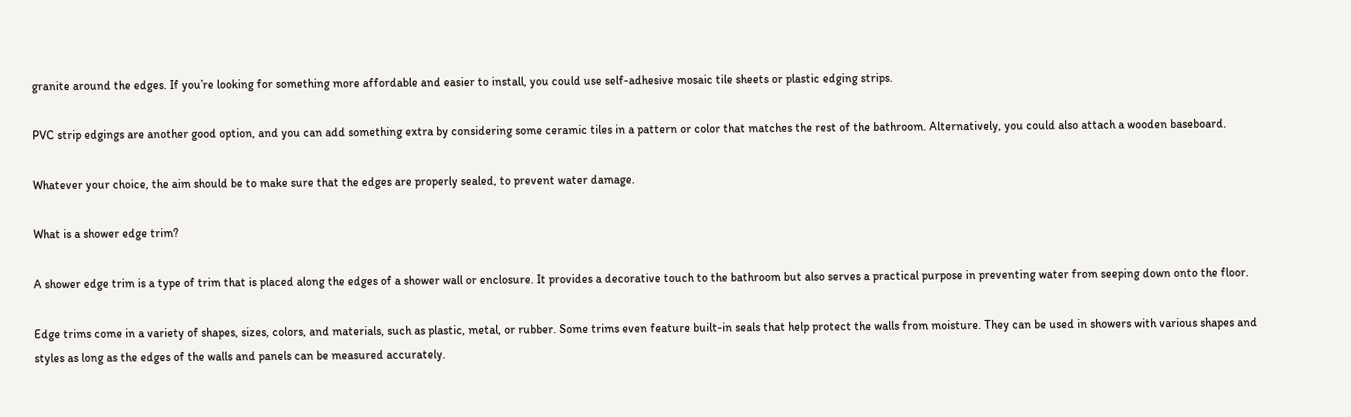granite around the edges. If you’re looking for something more affordable and easier to install, you could use self-adhesive mosaic tile sheets or plastic edging strips.

PVC strip edgings are another good option, and you can add something extra by considering some ceramic tiles in a pattern or color that matches the rest of the bathroom. Alternatively, you could also attach a wooden baseboard.

Whatever your choice, the aim should be to make sure that the edges are properly sealed, to prevent water damage.

What is a shower edge trim?

A shower edge trim is a type of trim that is placed along the edges of a shower wall or enclosure. It provides a decorative touch to the bathroom but also serves a practical purpose in preventing water from seeping down onto the floor.

Edge trims come in a variety of shapes, sizes, colors, and materials, such as plastic, metal, or rubber. Some trims even feature built-in seals that help protect the walls from moisture. They can be used in showers with various shapes and styles as long as the edges of the walls and panels can be measured accurately.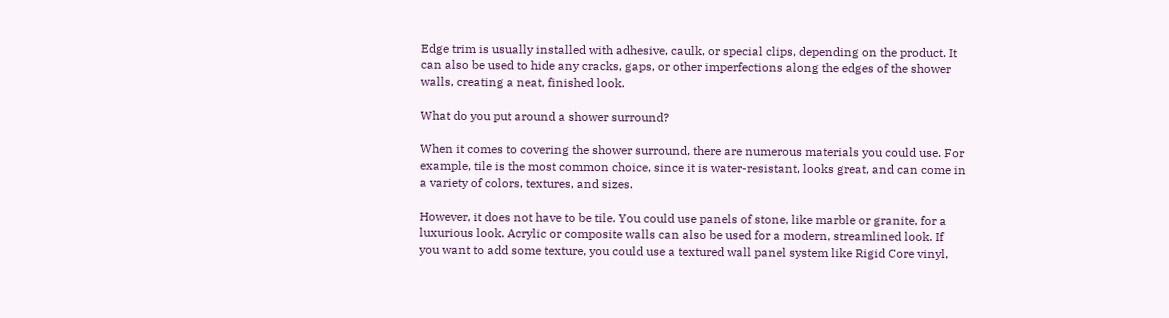Edge trim is usually installed with adhesive, caulk, or special clips, depending on the product. It can also be used to hide any cracks, gaps, or other imperfections along the edges of the shower walls, creating a neat, finished look.

What do you put around a shower surround?

When it comes to covering the shower surround, there are numerous materials you could use. For example, tile is the most common choice, since it is water-resistant, looks great, and can come in a variety of colors, textures, and sizes.

However, it does not have to be tile. You could use panels of stone, like marble or granite, for a luxurious look. Acrylic or composite walls can also be used for a modern, streamlined look. If you want to add some texture, you could use a textured wall panel system like Rigid Core vinyl,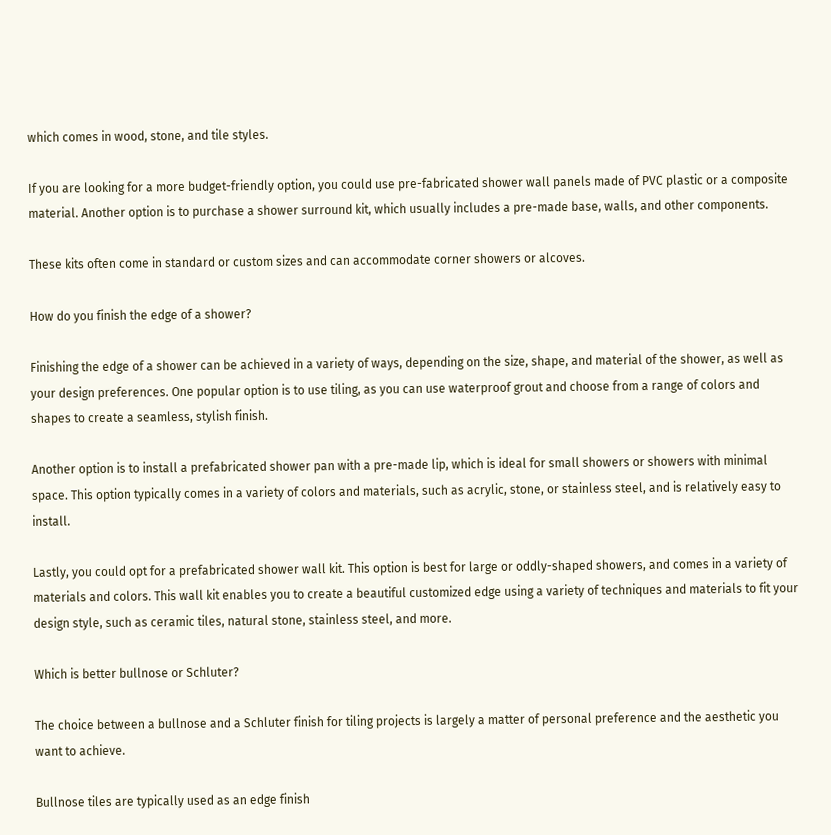which comes in wood, stone, and tile styles.

If you are looking for a more budget-friendly option, you could use pre-fabricated shower wall panels made of PVC plastic or a composite material. Another option is to purchase a shower surround kit, which usually includes a pre-made base, walls, and other components.

These kits often come in standard or custom sizes and can accommodate corner showers or alcoves.

How do you finish the edge of a shower?

Finishing the edge of a shower can be achieved in a variety of ways, depending on the size, shape, and material of the shower, as well as your design preferences. One popular option is to use tiling, as you can use waterproof grout and choose from a range of colors and shapes to create a seamless, stylish finish.

Another option is to install a prefabricated shower pan with a pre-made lip, which is ideal for small showers or showers with minimal space. This option typically comes in a variety of colors and materials, such as acrylic, stone, or stainless steel, and is relatively easy to install.

Lastly, you could opt for a prefabricated shower wall kit. This option is best for large or oddly-shaped showers, and comes in a variety of materials and colors. This wall kit enables you to create a beautiful customized edge using a variety of techniques and materials to fit your design style, such as ceramic tiles, natural stone, stainless steel, and more.

Which is better bullnose or Schluter?

The choice between a bullnose and a Schluter finish for tiling projects is largely a matter of personal preference and the aesthetic you want to achieve.

Bullnose tiles are typically used as an edge finish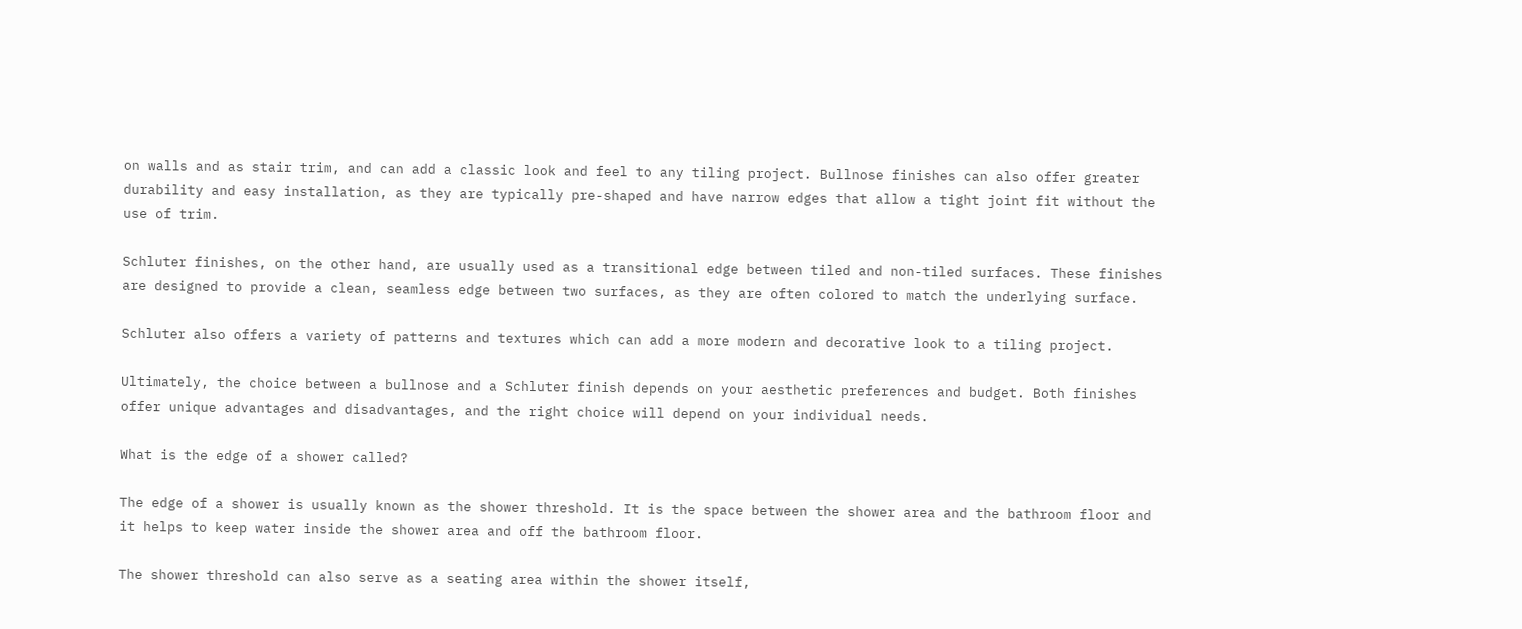on walls and as stair trim, and can add a classic look and feel to any tiling project. Bullnose finishes can also offer greater durability and easy installation, as they are typically pre-shaped and have narrow edges that allow a tight joint fit without the use of trim.

Schluter finishes, on the other hand, are usually used as a transitional edge between tiled and non-tiled surfaces. These finishes are designed to provide a clean, seamless edge between two surfaces, as they are often colored to match the underlying surface.

Schluter also offers a variety of patterns and textures which can add a more modern and decorative look to a tiling project.

Ultimately, the choice between a bullnose and a Schluter finish depends on your aesthetic preferences and budget. Both finishes offer unique advantages and disadvantages, and the right choice will depend on your individual needs.

What is the edge of a shower called?

The edge of a shower is usually known as the shower threshold. It is the space between the shower area and the bathroom floor and it helps to keep water inside the shower area and off the bathroom floor.

The shower threshold can also serve as a seating area within the shower itself,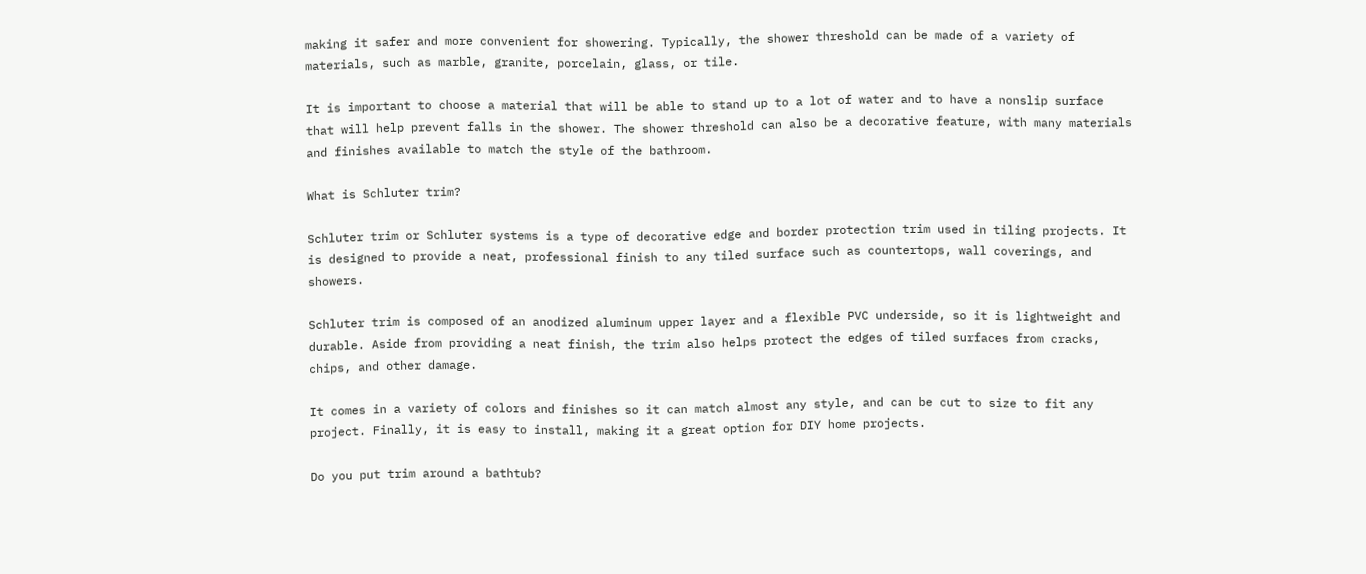making it safer and more convenient for showering. Typically, the shower threshold can be made of a variety of materials, such as marble, granite, porcelain, glass, or tile.

It is important to choose a material that will be able to stand up to a lot of water and to have a nonslip surface that will help prevent falls in the shower. The shower threshold can also be a decorative feature, with many materials and finishes available to match the style of the bathroom.

What is Schluter trim?

Schluter trim or Schluter systems is a type of decorative edge and border protection trim used in tiling projects. It is designed to provide a neat, professional finish to any tiled surface such as countertops, wall coverings, and showers.

Schluter trim is composed of an anodized aluminum upper layer and a flexible PVC underside, so it is lightweight and durable. Aside from providing a neat finish, the trim also helps protect the edges of tiled surfaces from cracks, chips, and other damage.

It comes in a variety of colors and finishes so it can match almost any style, and can be cut to size to fit any project. Finally, it is easy to install, making it a great option for DIY home projects.

Do you put trim around a bathtub?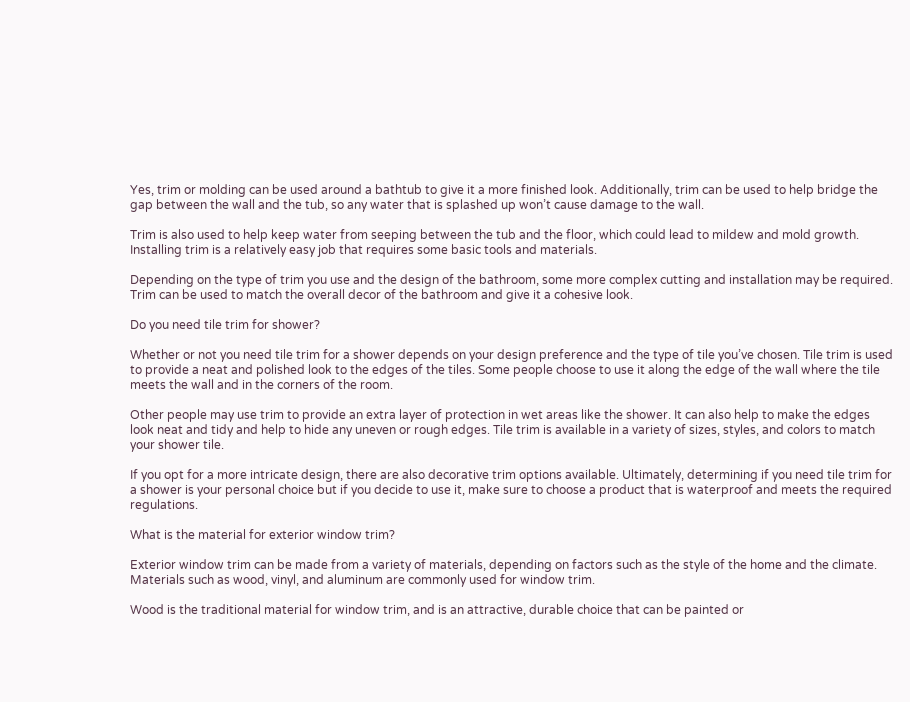Yes, trim or molding can be used around a bathtub to give it a more finished look. Additionally, trim can be used to help bridge the gap between the wall and the tub, so any water that is splashed up won’t cause damage to the wall.

Trim is also used to help keep water from seeping between the tub and the floor, which could lead to mildew and mold growth. Installing trim is a relatively easy job that requires some basic tools and materials.

Depending on the type of trim you use and the design of the bathroom, some more complex cutting and installation may be required. Trim can be used to match the overall decor of the bathroom and give it a cohesive look.

Do you need tile trim for shower?

Whether or not you need tile trim for a shower depends on your design preference and the type of tile you’ve chosen. Tile trim is used to provide a neat and polished look to the edges of the tiles. Some people choose to use it along the edge of the wall where the tile meets the wall and in the corners of the room.

Other people may use trim to provide an extra layer of protection in wet areas like the shower. It can also help to make the edges look neat and tidy and help to hide any uneven or rough edges. Tile trim is available in a variety of sizes, styles, and colors to match your shower tile.

If you opt for a more intricate design, there are also decorative trim options available. Ultimately, determining if you need tile trim for a shower is your personal choice but if you decide to use it, make sure to choose a product that is waterproof and meets the required regulations.

What is the material for exterior window trim?

Exterior window trim can be made from a variety of materials, depending on factors such as the style of the home and the climate. Materials such as wood, vinyl, and aluminum are commonly used for window trim.

Wood is the traditional material for window trim, and is an attractive, durable choice that can be painted or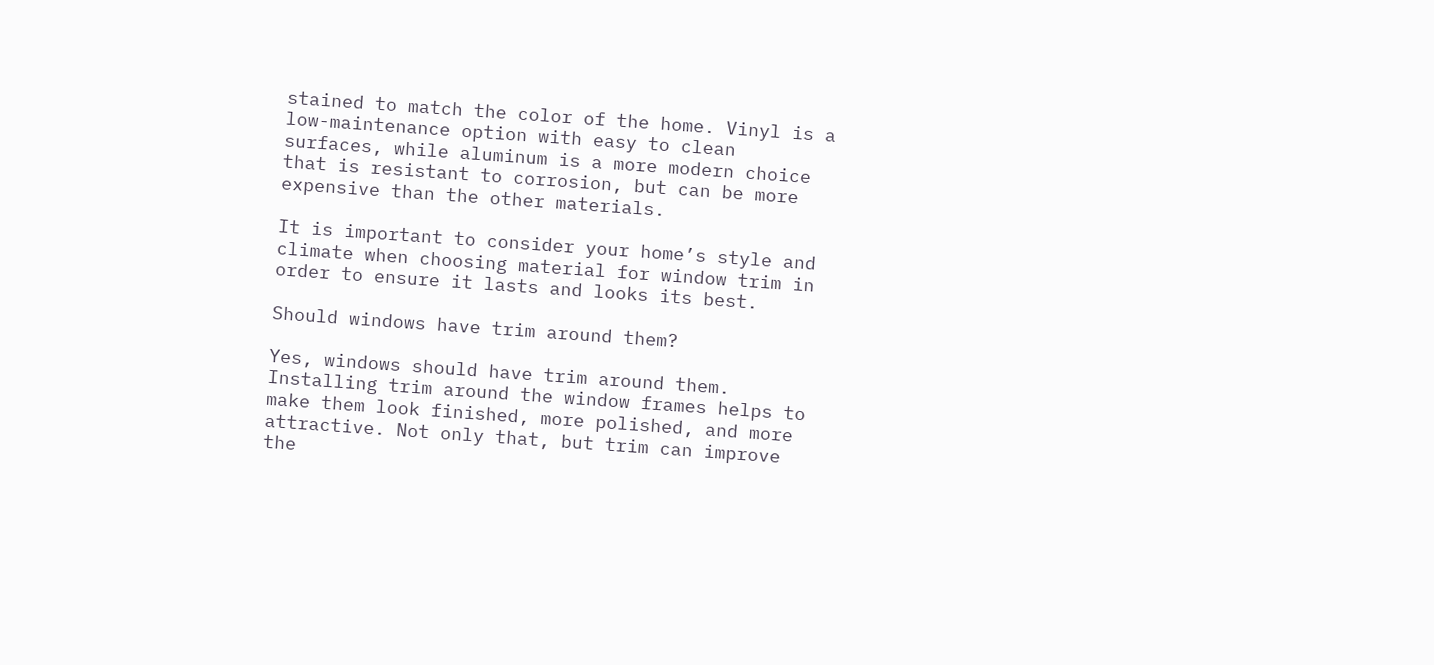stained to match the color of the home. Vinyl is a low-maintenance option with easy to clean surfaces, while aluminum is a more modern choice that is resistant to corrosion, but can be more expensive than the other materials.

It is important to consider your home’s style and climate when choosing material for window trim in order to ensure it lasts and looks its best.

Should windows have trim around them?

Yes, windows should have trim around them. Installing trim around the window frames helps to make them look finished, more polished, and more attractive. Not only that, but trim can improve the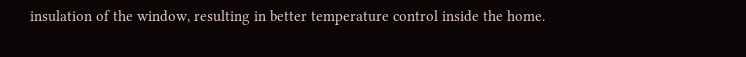insulation of the window, resulting in better temperature control inside the home.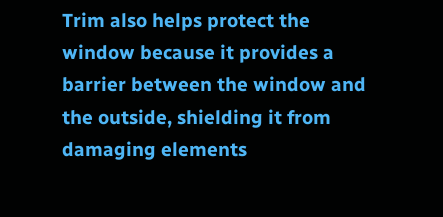Trim also helps protect the window because it provides a barrier between the window and the outside, shielding it from damaging elements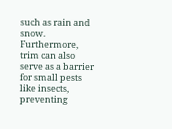such as rain and snow. Furthermore, trim can also serve as a barrier for small pests like insects, preventing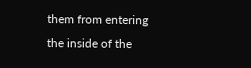them from entering the inside of the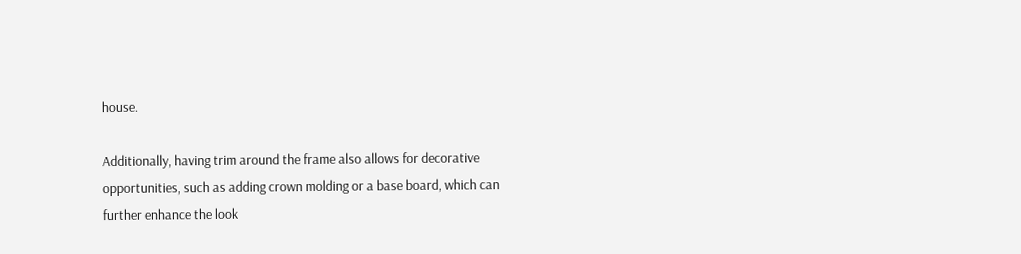house.

Additionally, having trim around the frame also allows for decorative opportunities, such as adding crown molding or a base board, which can further enhance the look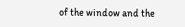of the window and the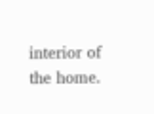interior of the home.